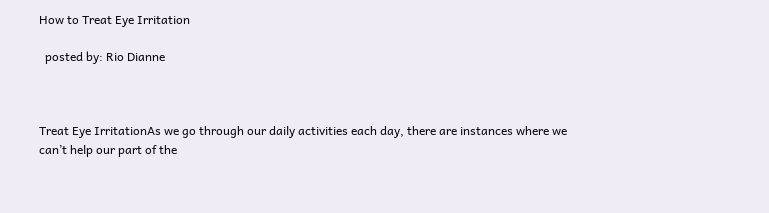How to Treat Eye Irritation

  posted by: Rio Dianne



Treat Eye IrritationAs we go through our daily activities each day, there are instances where we can’t help our part of the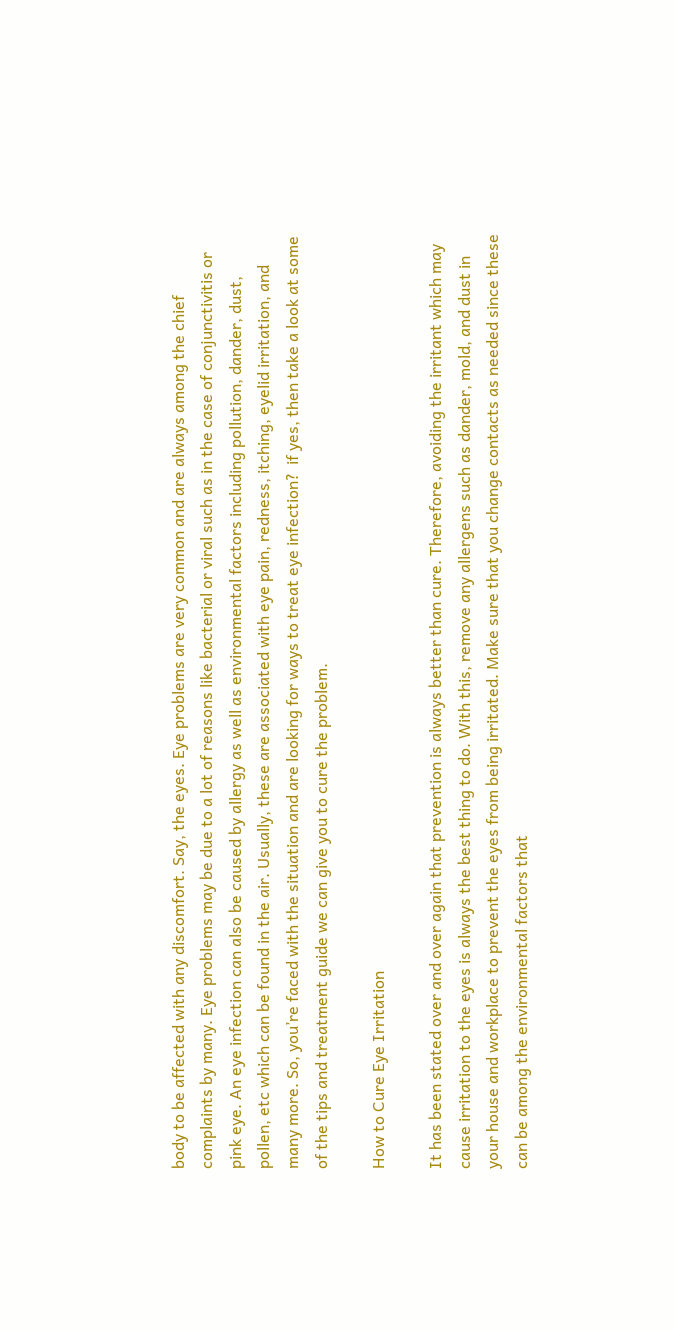body to be affected with any discomfort. Say, the eyes. Eye problems are very common and are always among the chief complaints by many. Eye problems may be due to a lot of reasons like bacterial or viral such as in the case of conjunctivitis or pink eye. An eye infection can also be caused by allergy as well as environmental factors including pollution, dander, dust, pollen, etc which can be found in the air. Usually, these are associated with eye pain, redness, itching, eyelid irritation, and many more. So, you’re faced with the situation and are looking for ways to treat eye infection?  if yes, then take a look at some of the tips and treatment guide we can give you to cure the problem.

How to Cure Eye Irritation

It has been stated over and over again that prevention is always better than cure. Therefore, avoiding the irritant which may cause irritation to the eyes is always the best thing to do. With this, remove any allergens such as dander, mold, and dust in your house and workplace to prevent the eyes from being irritated. Make sure that you change contacts as needed since these can be among the environmental factors that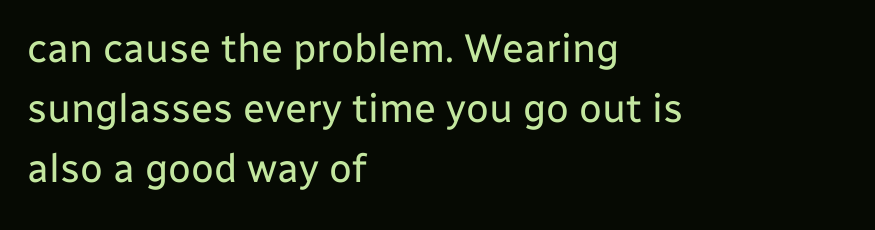can cause the problem. Wearing sunglasses every time you go out is also a good way of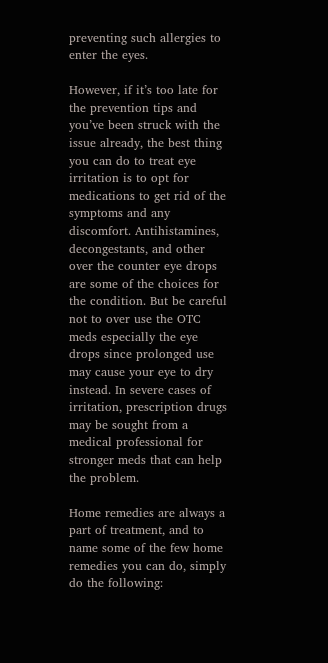preventing such allergies to enter the eyes.

However, if it’s too late for the prevention tips and you’ve been struck with the issue already, the best thing you can do to treat eye irritation is to opt for medications to get rid of the symptoms and any discomfort. Antihistamines, decongestants, and other over the counter eye drops are some of the choices for the condition. But be careful not to over use the OTC meds especially the eye drops since prolonged use may cause your eye to dry instead. In severe cases of irritation, prescription drugs may be sought from a medical professional for stronger meds that can help the problem.

Home remedies are always a part of treatment, and to name some of the few home remedies you can do, simply do the following: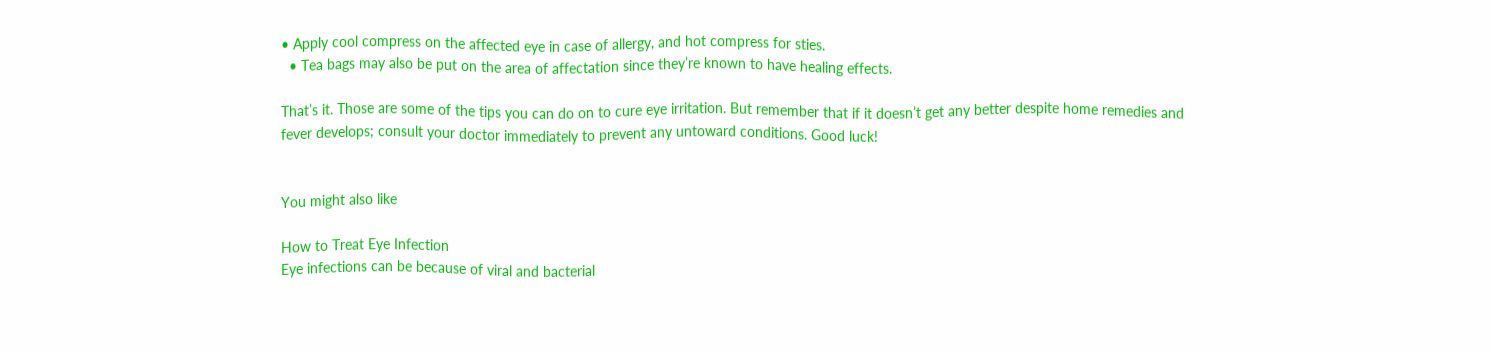• Apply cool compress on the affected eye in case of allergy, and hot compress for sties.
  • Tea bags may also be put on the area of affectation since they’re known to have healing effects.

That’s it. Those are some of the tips you can do on to cure eye irritation. But remember that if it doesn’t get any better despite home remedies and fever develops; consult your doctor immediately to prevent any untoward conditions. Good luck!


You might also like

How to Treat Eye Infection
Eye infections can be because of viral and bacterial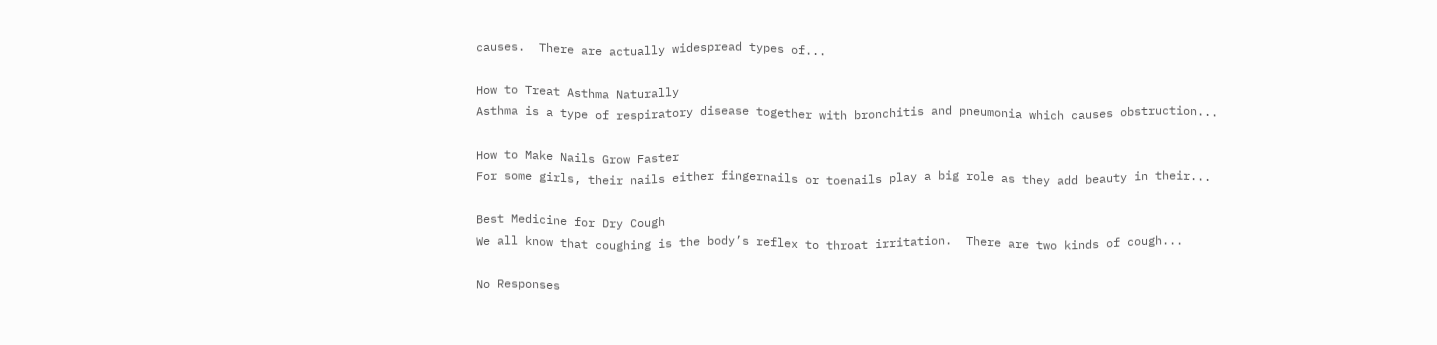causes.  There are actually widespread types of...

How to Treat Asthma Naturally
Asthma is a type of respiratory disease together with bronchitis and pneumonia which causes obstruction...

How to Make Nails Grow Faster
For some girls, their nails either fingernails or toenails play a big role as they add beauty in their...

Best Medicine for Dry Cough
We all know that coughing is the body’s reflex to throat irritation.  There are two kinds of cough...

No Responses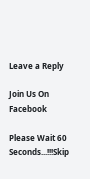Leave a Reply

Join Us On Facebook

Please Wait 60 Seconds...!!!Skip